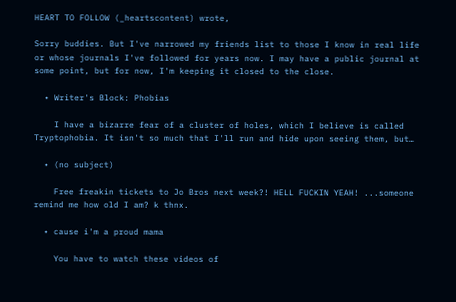HEART TO FOLLOW (_heartscontent) wrote,

Sorry buddies. But I've narrowed my friends list to those I know in real life or whose journals I've followed for years now. I may have a public journal at some point, but for now, I'm keeping it closed to the close.

  • Writer's Block: Phobias

    I have a bizarre fear of a cluster of holes, which I believe is called Tryptophobia. It isn't so much that I'll run and hide upon seeing them, but…

  • (no subject)

    Free freakin tickets to Jo Bros next week?! HELL FUCKIN YEAH! ...someone remind me how old I am? k thnx.

  • cause i'm a proud mama

    You have to watch these videos of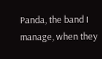Panda, the band I manage, when they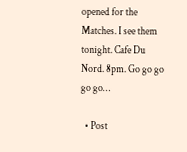opened for the Matches. I see them tonight. Cafe Du Nord. 8pm. Go go go go go…

  • Post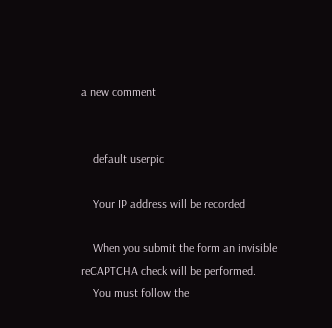a new comment


    default userpic

    Your IP address will be recorded

    When you submit the form an invisible reCAPTCHA check will be performed.
    You must follow the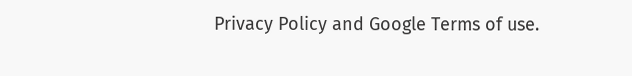Privacy Policy and Google Terms of use.